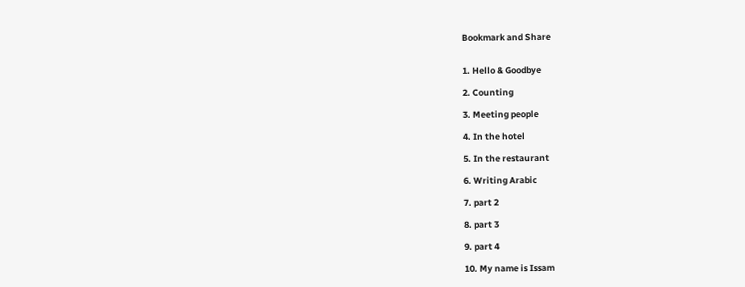Bookmark and Share


1. Hello & Goodbye

2. Counting

3. Meeting people

4. In the hotel

5. In the restaurant

6. Writing Arabic

7. part 2

8. part 3

9. part 4

10. My name is Issam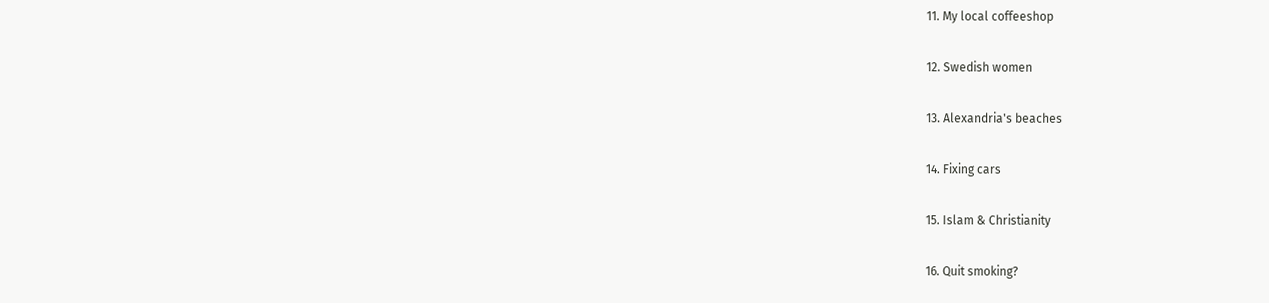11. My local coffeeshop

12. Swedish women

13. Alexandria's beaches

14. Fixing cars

15. Islam & Christianity

16. Quit smoking?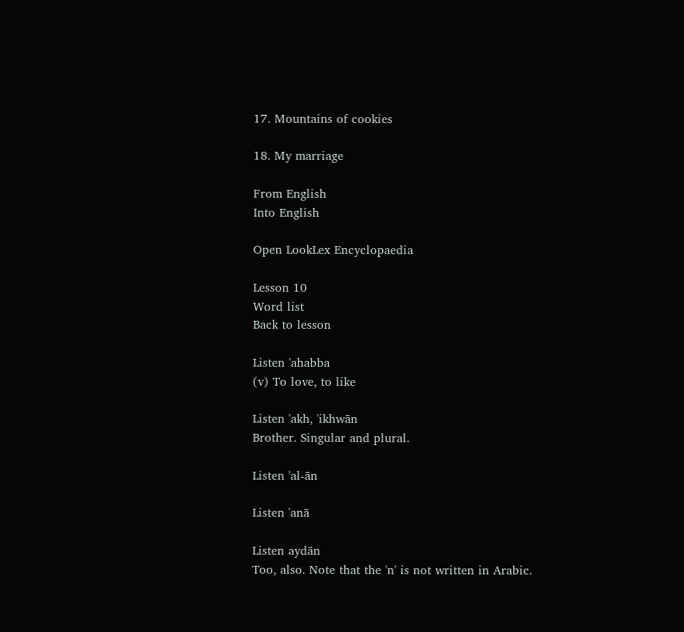17. Mountains of cookies

18. My marriage

From English
Into English

Open LookLex Encyclopaedia

Lesson 10
Word list
Back to lesson

Listen 'ahabba
(v) To love, to like

Listen 'akh, 'ikhwān
Brother. Singular and plural.

Listen 'al-ān

Listen 'anā

Listen aydān
Too, also. Note that the 'n' is not written in Arabic.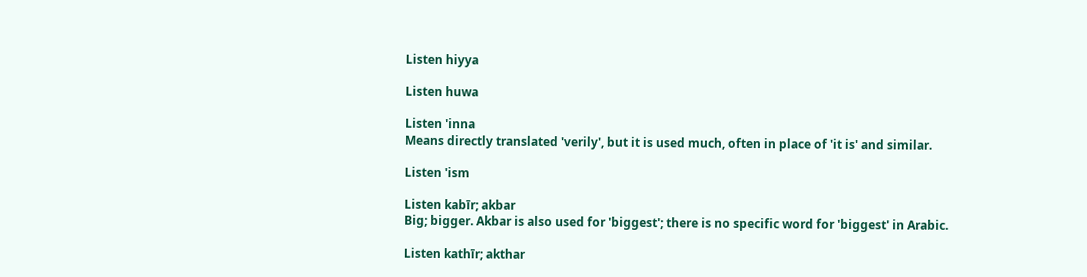Listen hiyya

Listen huwa

Listen 'inna
Means directly translated 'verily', but it is used much, often in place of 'it is' and similar.

Listen 'ism

Listen kabīr; akbar
Big; bigger. Akbar is also used for 'biggest'; there is no specific word for 'biggest' in Arabic.

Listen kathīr; akthar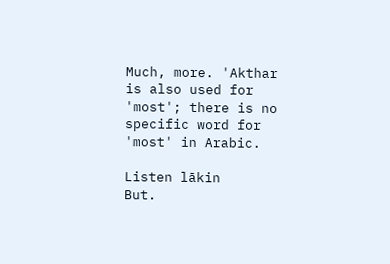Much, more. 'Akthar is also used for 'most'; there is no specific word for 'most' in Arabic.

Listen lākin
But.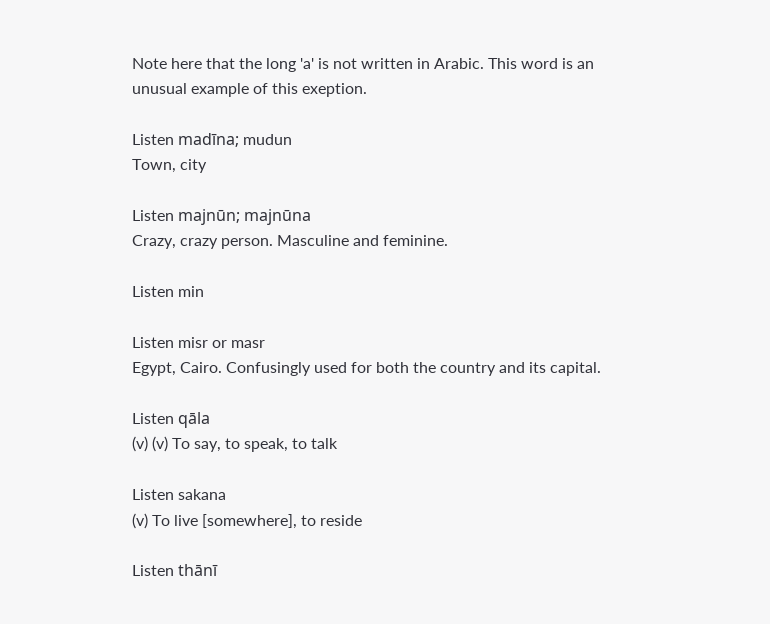Note here that the long 'a' is not written in Arabic. This word is an unusual example of this exeption.

Listen madīna; mudun
Town, city

Listen majnūn; majnūna
Crazy, crazy person. Masculine and feminine.

Listen min

Listen misr or masr
Egypt, Cairo. Confusingly used for both the country and its capital.

Listen qāla
(v) (v) To say, to speak, to talk

Listen sakana
(v) To live [somewhere], to reside

Listen thānī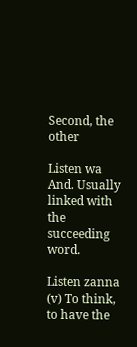Second, the other

Listen wa
And. Usually linked with the succeeding word.

Listen zanna
(v) To think, to have the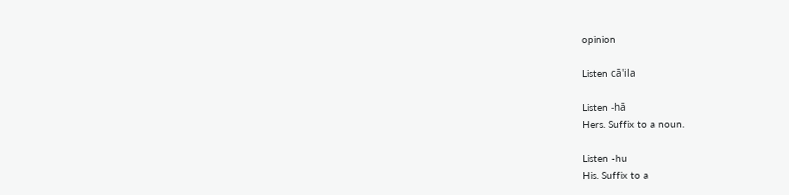opinion

Listen cā'ila

Listen -hā
Hers. Suffix to a noun.

Listen -hu
His. Suffix to a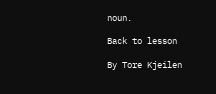noun.

Back to lesson

By Tore Kjeilen